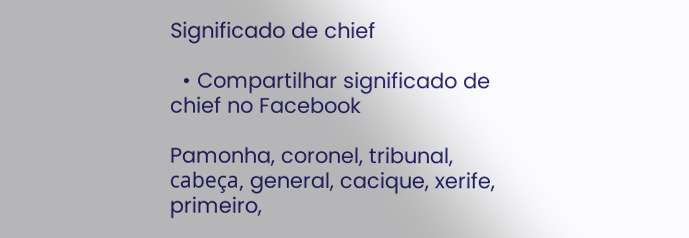Significado de chief

  • Compartilhar significado de chief no Facebook

Pamonha, coronel, tribunal, cabeça, general, cacique, xerife, primeiro,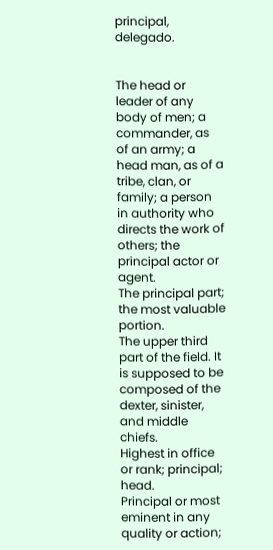principal, delegado.


The head or leader of any body of men; a commander, as of an army; a head man, as of a tribe, clan, or family; a person in authority who directs the work of others; the principal actor or agent.
The principal part; the most valuable portion.
The upper third part of the field. It is supposed to be composed of the dexter, sinister, and middle chiefs.
Highest in office or rank; principal; head.
Principal or most eminent in any quality or action;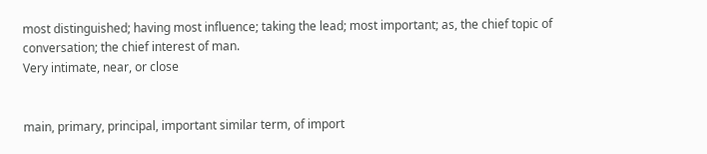most distinguished; having most influence; taking the lead; most important; as, the chief topic of conversation; the chief interest of man.
Very intimate, near, or close


main, primary, principal, important similar term, of import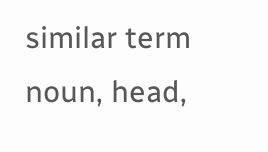similar term noun, head,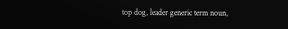top dog, leader generic term noun,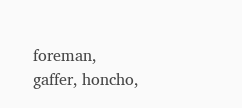foreman, gaffer, honcho,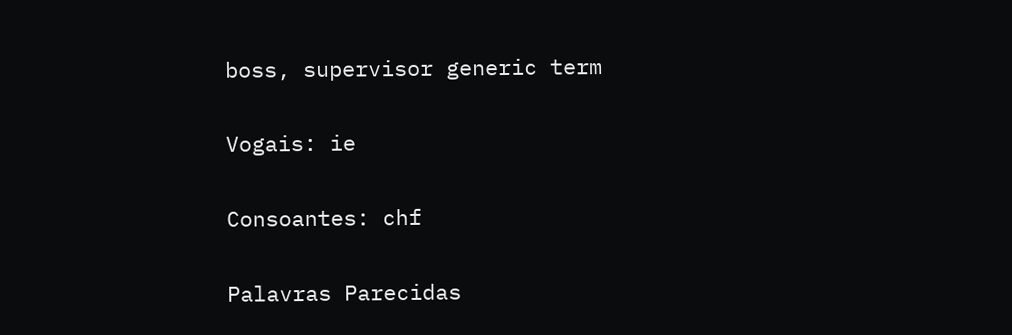boss, supervisor generic term

Vogais: ie

Consoantes: chf

Palavras Parecidas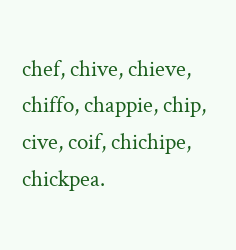chef, chive, chieve, chiffo, chappie, chip, cive, coif, chichipe, chickpea.